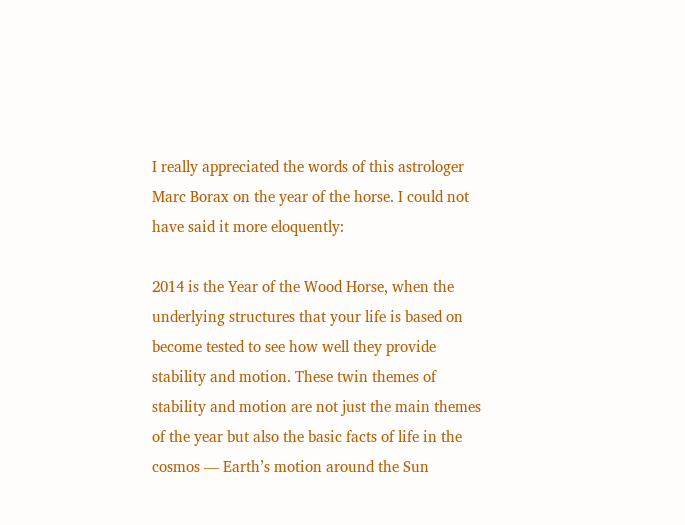I really appreciated the words of this astrologer Marc Borax on the year of the horse. I could not have said it more eloquently:

2014 is the Year of the Wood Horse, when the underlying structures that your life is based on become tested to see how well they provide stability and motion. These twin themes of stability and motion are not just the main themes of the year but also the basic facts of life in the cosmos — Earth’s motion around the Sun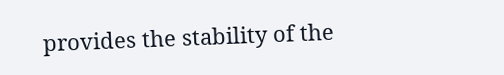provides the stability of the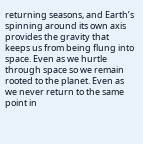returning seasons, and Earth’s spinning around its own axis provides the gravity that keeps us from being flung into space. Even as we hurtle through space so we remain rooted to the planet. Even as we never return to the same point in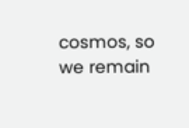cosmos, so we remain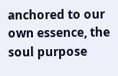anchored to our own essence, the soul purpose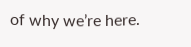of why we’re here.